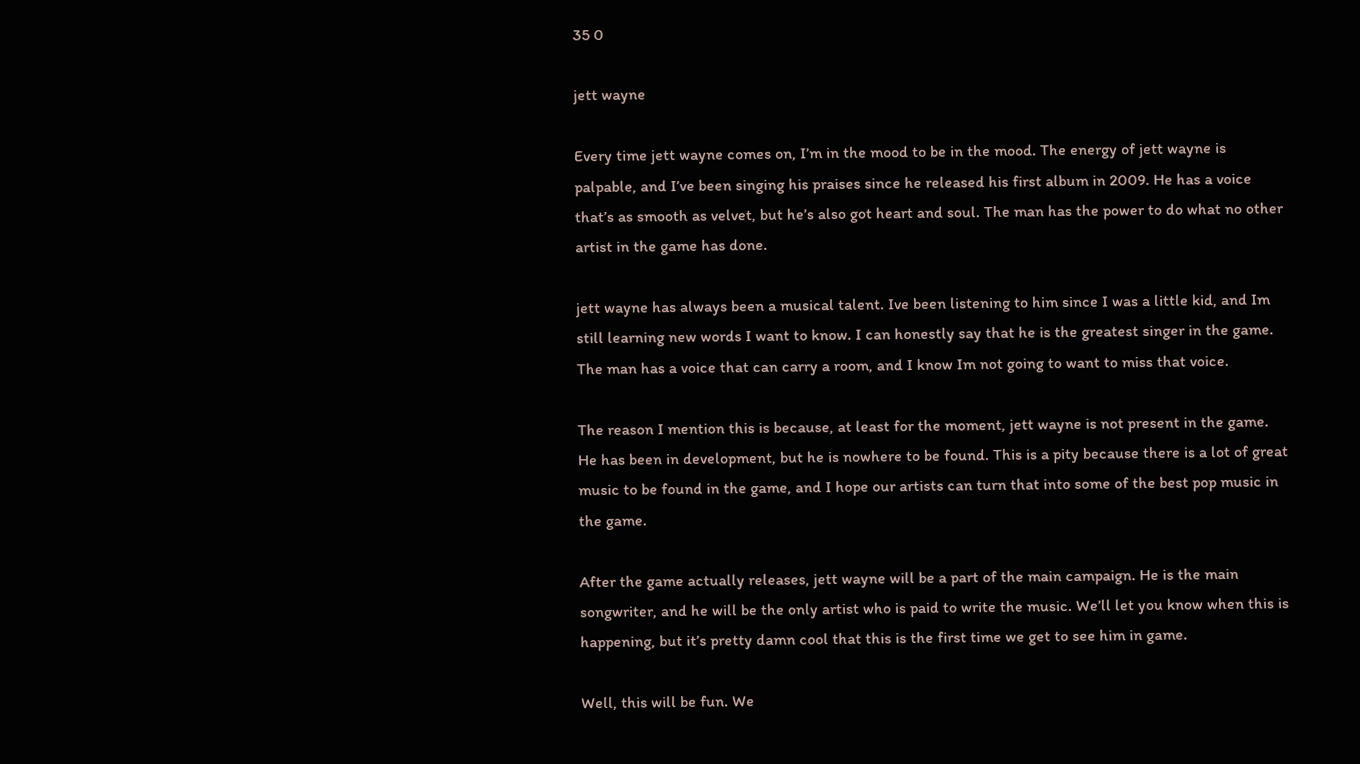35 0

jett wayne

Every time jett wayne comes on, I’m in the mood to be in the mood. The energy of jett wayne is palpable, and I’ve been singing his praises since he released his first album in 2009. He has a voice that’s as smooth as velvet, but he’s also got heart and soul. The man has the power to do what no other artist in the game has done.

jett wayne has always been a musical talent. Ive been listening to him since I was a little kid, and Im still learning new words I want to know. I can honestly say that he is the greatest singer in the game. The man has a voice that can carry a room, and I know Im not going to want to miss that voice.

The reason I mention this is because, at least for the moment, jett wayne is not present in the game. He has been in development, but he is nowhere to be found. This is a pity because there is a lot of great music to be found in the game, and I hope our artists can turn that into some of the best pop music in the game.

After the game actually releases, jett wayne will be a part of the main campaign. He is the main songwriter, and he will be the only artist who is paid to write the music. We’ll let you know when this is happening, but it’s pretty damn cool that this is the first time we get to see him in game.

Well, this will be fun. We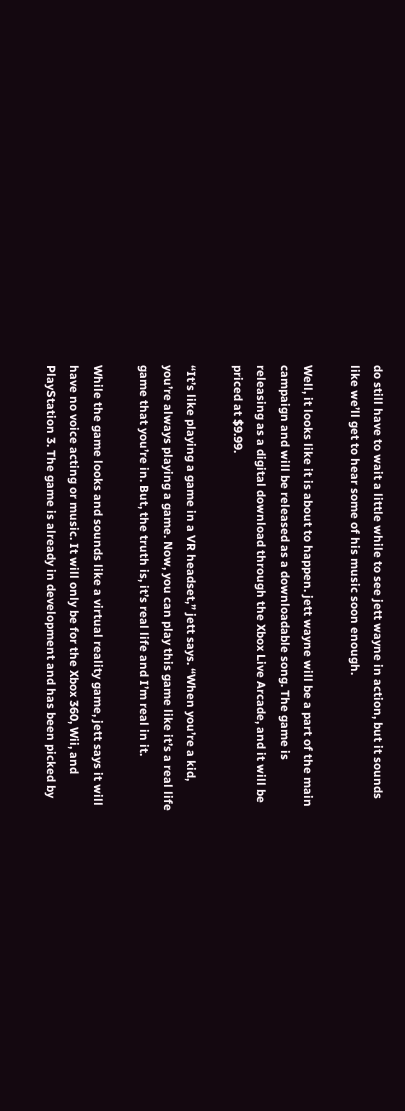do still have to wait a little while to see jett wayne in action, but it sounds like we’ll get to hear some of his music soon enough.

Well, it looks like it is about to happen. jett wayne will be a part of the main campaign and will be released as a downloadable song. The game is releasing as a digital download through the Xbox Live Arcade, and it will be priced at $9.99.

“It’s like playing a game in a VR headset,” jett says. “When you’re a kid, you’re always playing a game. Now, you can play this game like it’s a real life game that you’re in. But, the truth is, it’s real life and I’m real in it.

While the game looks and sounds like a virtual reality game, jett says it will have no voice acting or music. It will only be for the Xbox 360, Wii, and PlayStation 3. The game is already in development and has been picked by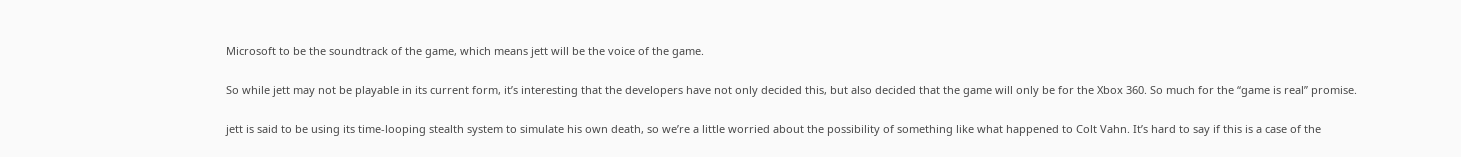Microsoft to be the soundtrack of the game, which means jett will be the voice of the game.

So while jett may not be playable in its current form, it’s interesting that the developers have not only decided this, but also decided that the game will only be for the Xbox 360. So much for the “game is real” promise.

jett is said to be using its time-looping stealth system to simulate his own death, so we’re a little worried about the possibility of something like what happened to Colt Vahn. It’s hard to say if this is a case of the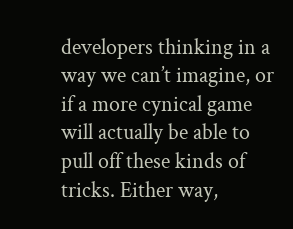developers thinking in a way we can’t imagine, or if a more cynical game will actually be able to pull off these kinds of tricks. Either way,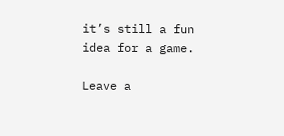it’s still a fun idea for a game.

Leave a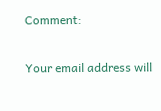Comment:

Your email address will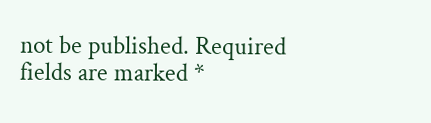not be published. Required fields are marked *